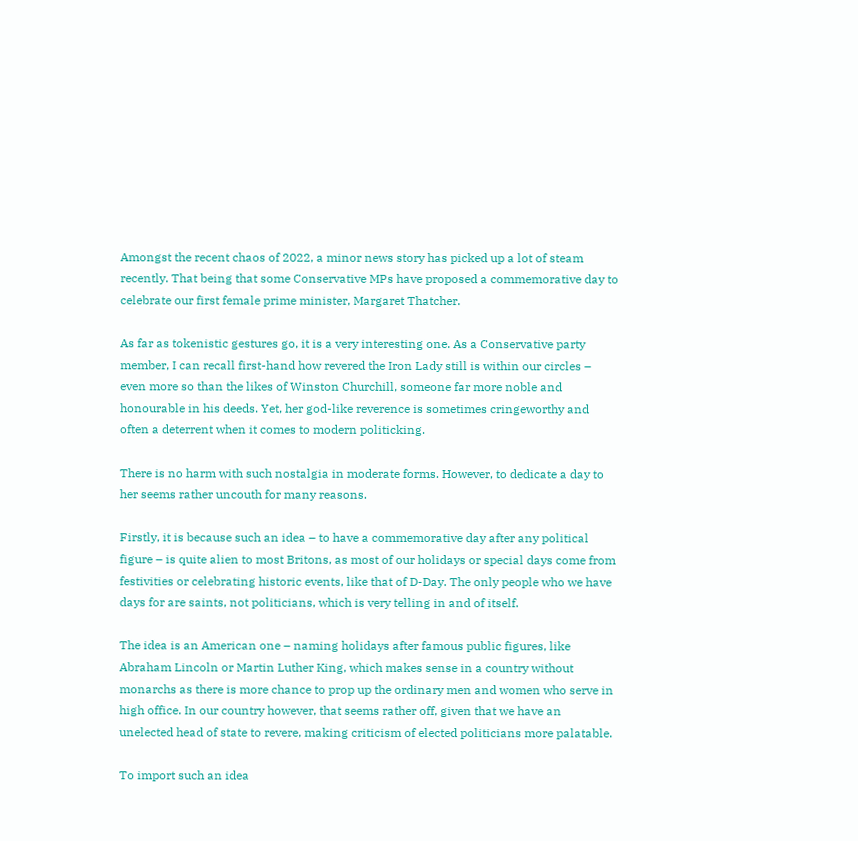Amongst the recent chaos of 2022, a minor news story has picked up a lot of steam recently. That being that some Conservative MPs have proposed a commemorative day to celebrate our first female prime minister, Margaret Thatcher.

As far as tokenistic gestures go, it is a very interesting one. As a Conservative party member, I can recall first-hand how revered the Iron Lady still is within our circles – even more so than the likes of Winston Churchill, someone far more noble and honourable in his deeds. Yet, her god-like reverence is sometimes cringeworthy and often a deterrent when it comes to modern politicking.

There is no harm with such nostalgia in moderate forms. However, to dedicate a day to her seems rather uncouth for many reasons.

Firstly, it is because such an idea – to have a commemorative day after any political figure – is quite alien to most Britons, as most of our holidays or special days come from festivities or celebrating historic events, like that of D-Day. The only people who we have days for are saints, not politicians, which is very telling in and of itself.

The idea is an American one – naming holidays after famous public figures, like Abraham Lincoln or Martin Luther King, which makes sense in a country without monarchs as there is more chance to prop up the ordinary men and women who serve in high office. In our country however, that seems rather off, given that we have an unelected head of state to revere, making criticism of elected politicians more palatable.

To import such an idea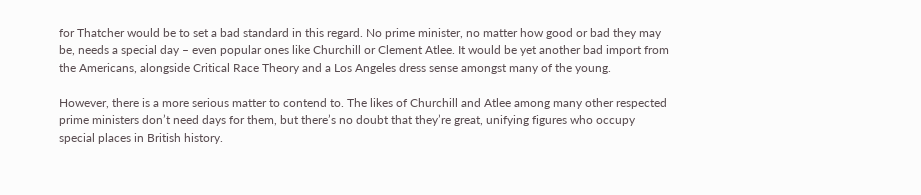for Thatcher would be to set a bad standard in this regard. No prime minister, no matter how good or bad they may be, needs a special day – even popular ones like Churchill or Clement Atlee. It would be yet another bad import from the Americans, alongside Critical Race Theory and a Los Angeles dress sense amongst many of the young.

However, there is a more serious matter to contend to. The likes of Churchill and Atlee among many other respected prime ministers don’t need days for them, but there’s no doubt that they’re great, unifying figures who occupy special places in British history.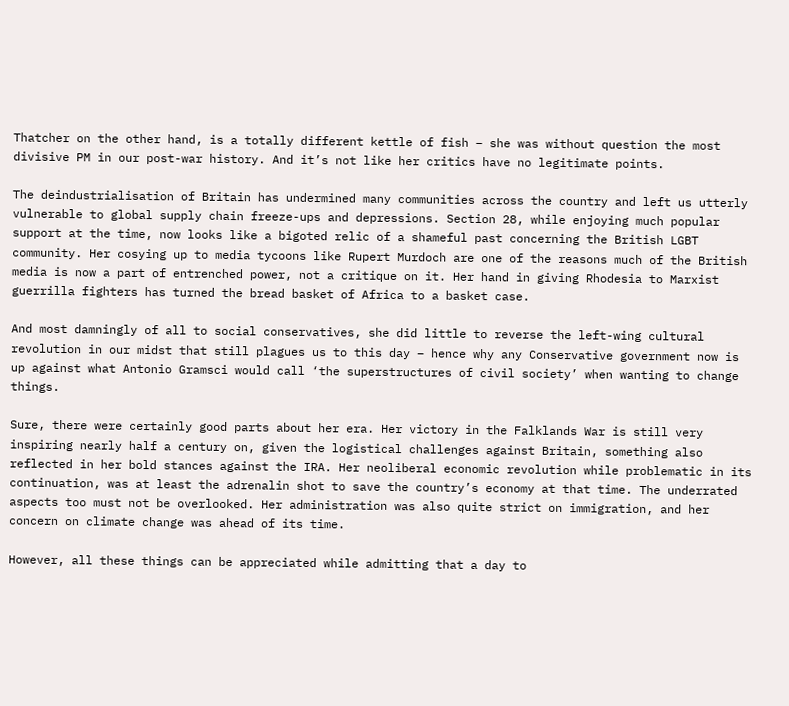Thatcher on the other hand, is a totally different kettle of fish – she was without question the most divisive PM in our post-war history. And it’s not like her critics have no legitimate points.

The deindustrialisation of Britain has undermined many communities across the country and left us utterly vulnerable to global supply chain freeze-ups and depressions. Section 28, while enjoying much popular support at the time, now looks like a bigoted relic of a shameful past concerning the British LGBT community. Her cosying up to media tycoons like Rupert Murdoch are one of the reasons much of the British media is now a part of entrenched power, not a critique on it. Her hand in giving Rhodesia to Marxist guerrilla fighters has turned the bread basket of Africa to a basket case.

And most damningly of all to social conservatives, she did little to reverse the left-wing cultural revolution in our midst that still plagues us to this day – hence why any Conservative government now is up against what Antonio Gramsci would call ‘the superstructures of civil society’ when wanting to change things.

Sure, there were certainly good parts about her era. Her victory in the Falklands War is still very inspiring nearly half a century on, given the logistical challenges against Britain, something also reflected in her bold stances against the IRA. Her neoliberal economic revolution while problematic in its continuation, was at least the adrenalin shot to save the country’s economy at that time. The underrated aspects too must not be overlooked. Her administration was also quite strict on immigration, and her concern on climate change was ahead of its time.

However, all these things can be appreciated while admitting that a day to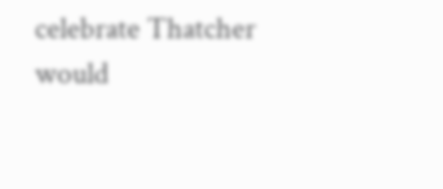celebrate Thatcher would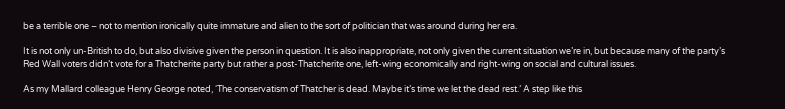be a terrible one – not to mention ironically quite immature and alien to the sort of politician that was around during her era.

It is not only un-British to do, but also divisive given the person in question. It is also inappropriate, not only given the current situation we’re in, but because many of the party’s Red Wall voters didn’t vote for a Thatcherite party but rather a post-Thatcherite one, left-wing economically and right-wing on social and cultural issues.

As my Mallard colleague Henry George noted, ‘The conservatism of Thatcher is dead. Maybe it’s time we let the dead rest.’ A step like this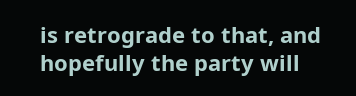is retrograde to that, and hopefully the party will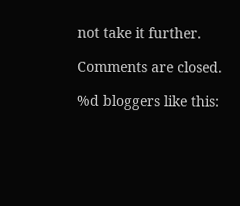not take it further.

Comments are closed.

%d bloggers like this: